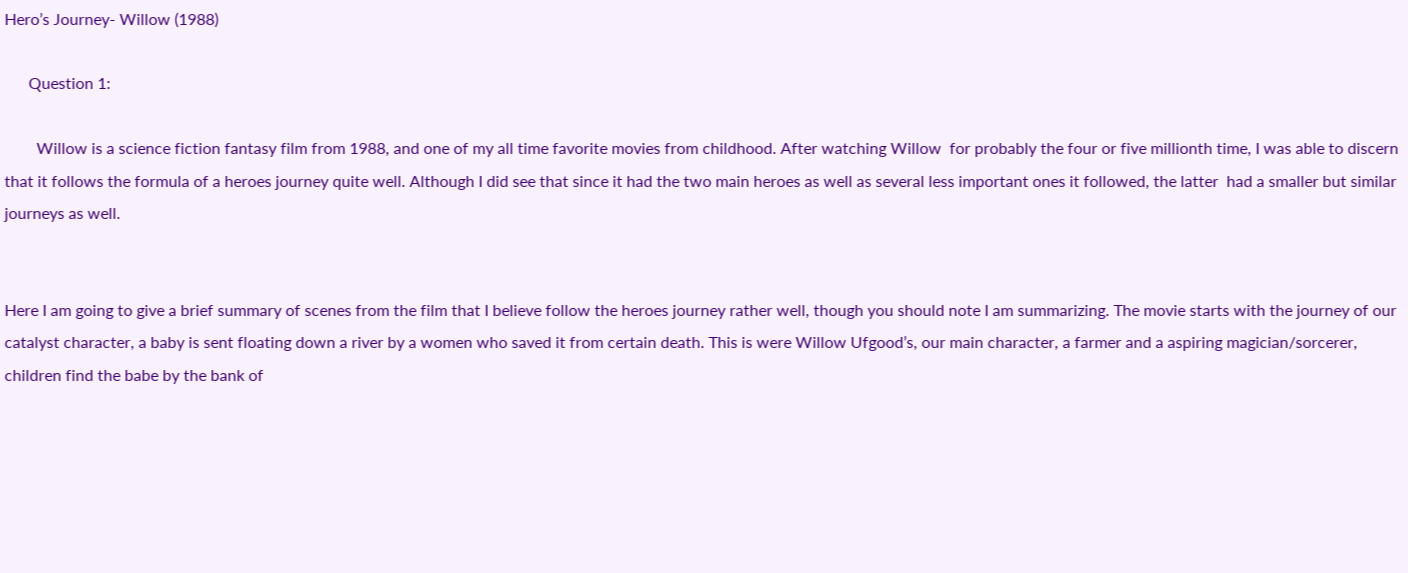Hero’s Journey- Willow (1988)

      Question 1:

        Willow is a science fiction fantasy film from 1988, and one of my all time favorite movies from childhood. After watching Willow  for probably the four or five millionth time, I was able to discern  that it follows the formula of a heroes journey quite well. Although I did see that since it had the two main heroes as well as several less important ones it followed, the latter  had a smaller but similar journeys as well.


Here I am going to give a brief summary of scenes from the film that I believe follow the heroes journey rather well, though you should note I am summarizing. The movie starts with the journey of our catalyst character, a baby is sent floating down a river by a women who saved it from certain death. This is were Willow Ufgood’s, our main character, a farmer and a aspiring magician/sorcerer, children find the babe by the bank of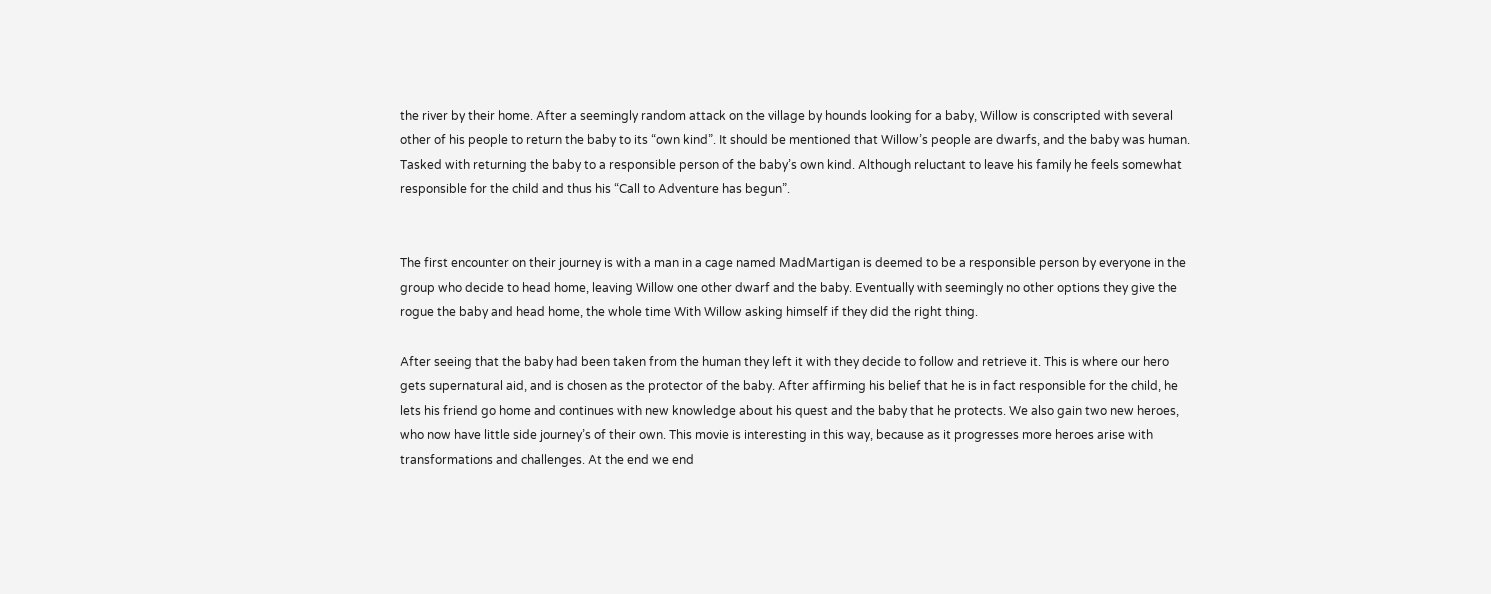the river by their home. After a seemingly random attack on the village by hounds looking for a baby, Willow is conscripted with several other of his people to return the baby to its “own kind”. It should be mentioned that Willow’s people are dwarfs, and the baby was human. Tasked with returning the baby to a responsible person of the baby’s own kind. Although reluctant to leave his family he feels somewhat responsible for the child and thus his “Call to Adventure has begun”.


The first encounter on their journey is with a man in a cage named MadMartigan is deemed to be a responsible person by everyone in the group who decide to head home, leaving Willow one other dwarf and the baby. Eventually with seemingly no other options they give the rogue the baby and head home, the whole time With Willow asking himself if they did the right thing.

After seeing that the baby had been taken from the human they left it with they decide to follow and retrieve it. This is where our hero gets supernatural aid, and is chosen as the protector of the baby. After affirming his belief that he is in fact responsible for the child, he lets his friend go home and continues with new knowledge about his quest and the baby that he protects. We also gain two new heroes, who now have little side journey’s of their own. This movie is interesting in this way, because as it progresses more heroes arise with transformations and challenges. At the end we end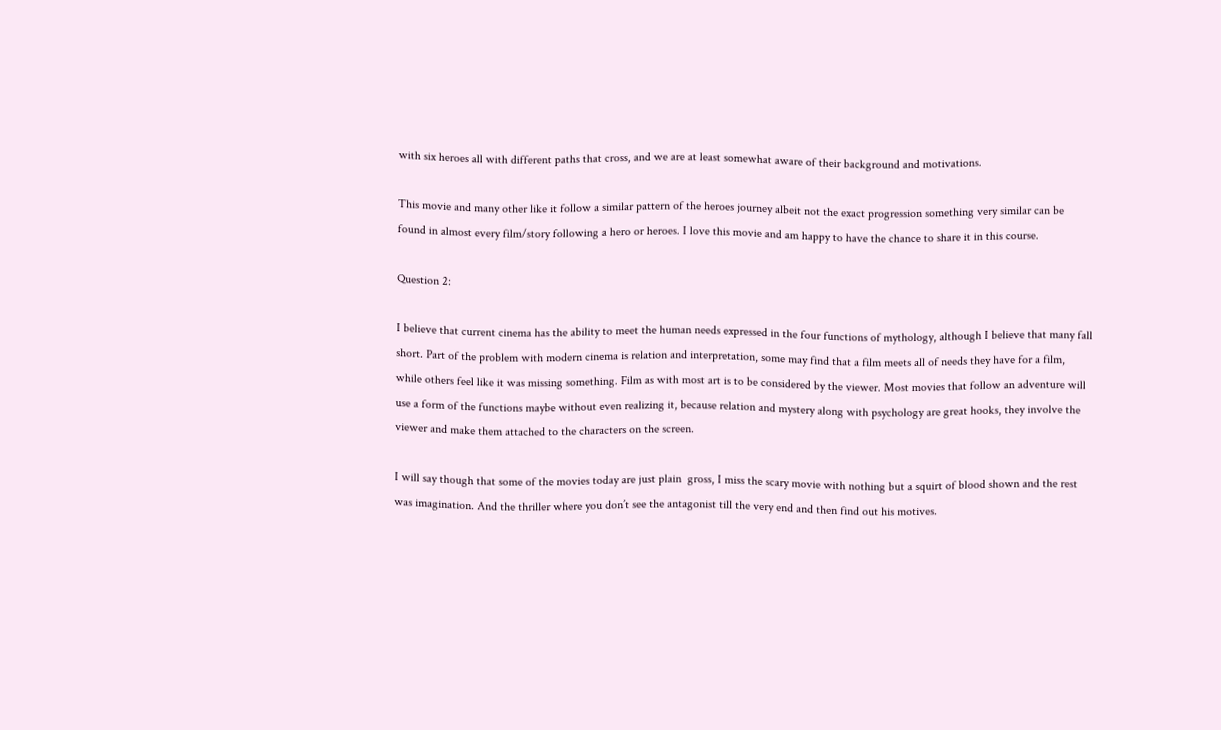with six heroes all with different paths that cross, and we are at least somewhat aware of their background and motivations.

This movie and many other like it follow a similar pattern of the heroes journey albeit not the exact progression something very similar can be found in almost every film/story following a hero or heroes. I love this movie and am happy to have the chance to share it in this course.

Question 2:

I believe that current cinema has the ability to meet the human needs expressed in the four functions of mythology, although I believe that many fall short. Part of the problem with modern cinema is relation and interpretation, some may find that a film meets all of needs they have for a film, while others feel like it was missing something. Film as with most art is to be considered by the viewer. Most movies that follow an adventure will use a form of the functions maybe without even realizing it, because relation and mystery along with psychology are great hooks, they involve the viewer and make them attached to the characters on the screen.

I will say though that some of the movies today are just plain  gross, I miss the scary movie with nothing but a squirt of blood shown and the rest was imagination. And the thriller where you don’t see the antagonist till the very end and then find out his motives.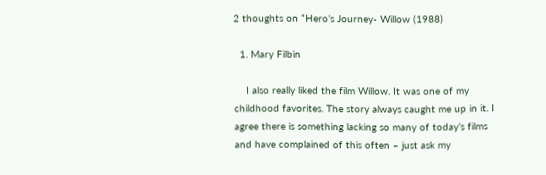2 thoughts on “Hero’s Journey- Willow (1988)

  1. Mary Filbin

    I also really liked the film Willow. It was one of my childhood favorites. The story always caught me up in it. I agree there is something lacking so many of today’s films and have complained of this often – just ask my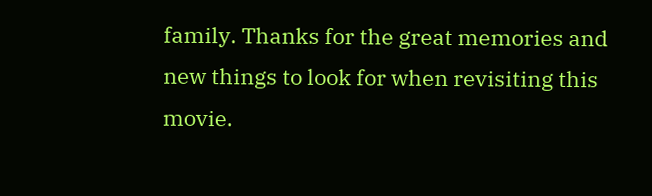family. Thanks for the great memories and new things to look for when revisiting this movie.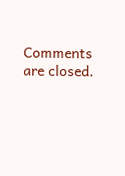Comments are closed.